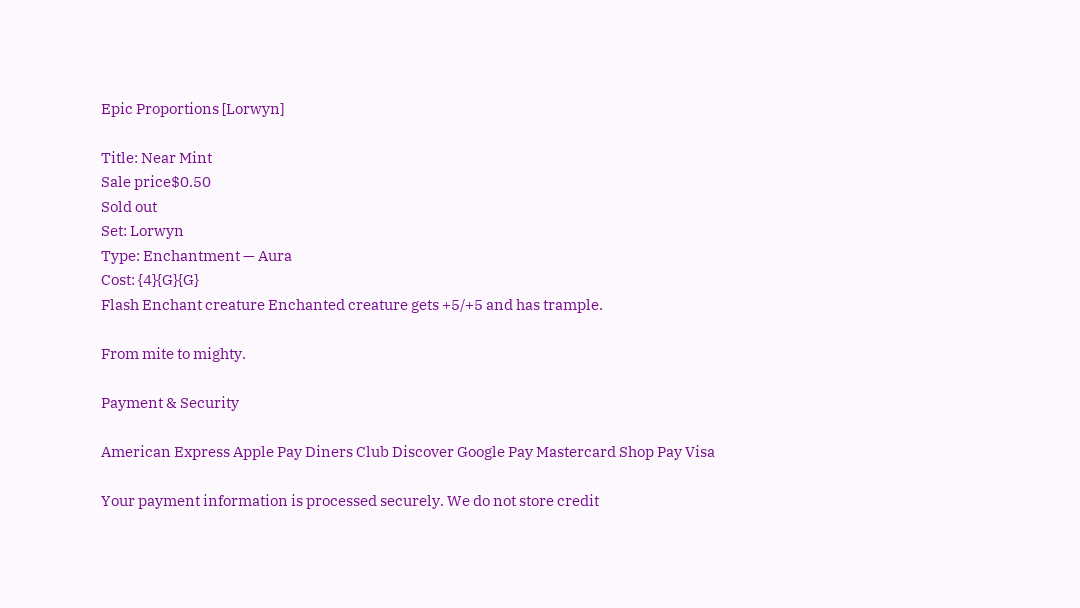Epic Proportions [Lorwyn]

Title: Near Mint
Sale price$0.50
Sold out
Set: Lorwyn
Type: Enchantment — Aura
Cost: {4}{G}{G}
Flash Enchant creature Enchanted creature gets +5/+5 and has trample.

From mite to mighty.

Payment & Security

American Express Apple Pay Diners Club Discover Google Pay Mastercard Shop Pay Visa

Your payment information is processed securely. We do not store credit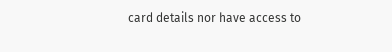card details nor have access to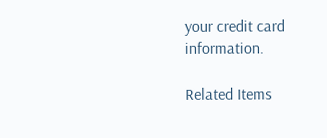your credit card information.

Related Items